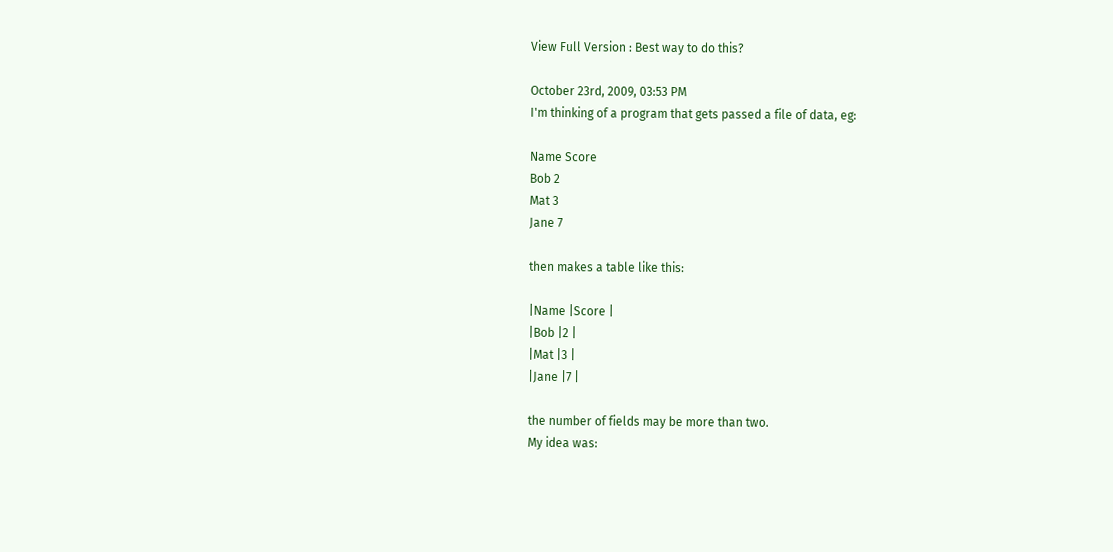View Full Version : Best way to do this?

October 23rd, 2009, 03:53 PM
I'm thinking of a program that gets passed a file of data, eg:

Name Score
Bob 2
Mat 3
Jane 7

then makes a table like this:

|Name |Score |
|Bob |2 |
|Mat |3 |
|Jane |7 |

the number of fields may be more than two.
My idea was: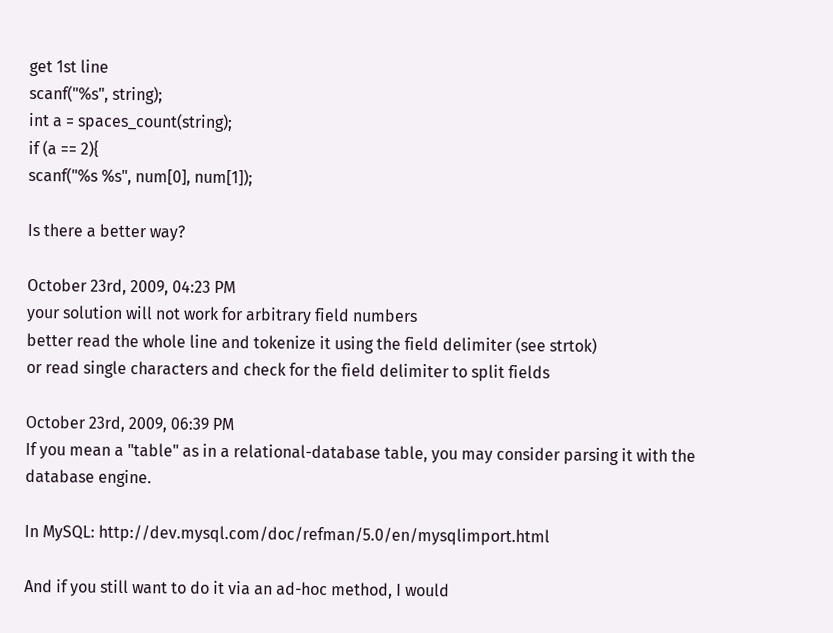get 1st line
scanf("%s", string);
int a = spaces_count(string);
if (a == 2){
scanf("%s %s", num[0], num[1]);

Is there a better way?

October 23rd, 2009, 04:23 PM
your solution will not work for arbitrary field numbers
better read the whole line and tokenize it using the field delimiter (see strtok)
or read single characters and check for the field delimiter to split fields

October 23rd, 2009, 06:39 PM
If you mean a "table" as in a relational-database table, you may consider parsing it with the database engine.

In MySQL: http://dev.mysql.com/doc/refman/5.0/en/mysqlimport.html

And if you still want to do it via an ad-hoc method, I would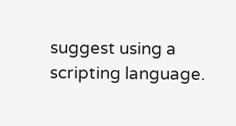suggest using a scripting language.